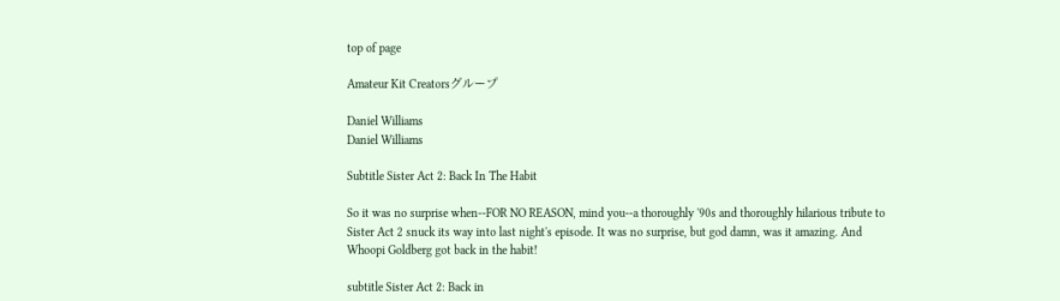top of page

Amateur Kit Creatorsグループ

Daniel Williams
Daniel Williams

Subtitle Sister Act 2: Back In The Habit

So it was no surprise when--FOR NO REASON, mind you--a thoroughly '90s and thoroughly hilarious tribute to Sister Act 2 snuck its way into last night's episode. It was no surprise, but god damn, was it amazing. And Whoopi Goldberg got back in the habit!

subtitle Sister Act 2: Back in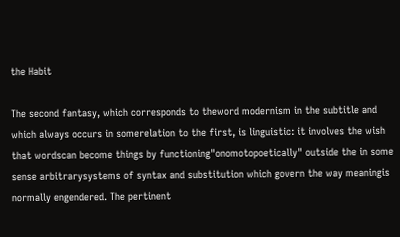the Habit

The second fantasy, which corresponds to theword modernism in the subtitle and which always occurs in somerelation to the first, is linguistic: it involves the wish that wordscan become things by functioning"onomotopoetically" outside the in some sense arbitrarysystems of syntax and substitution which govern the way meaningis normally engendered. The pertinent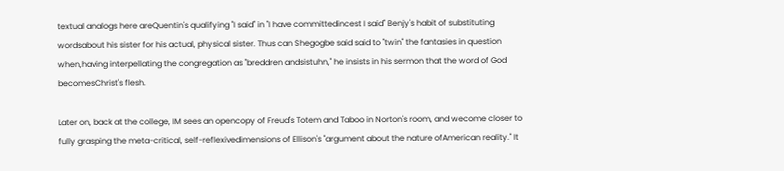textual analogs here areQuentin's qualifying "I said" in "I have committedincest I said" Benjy's habit of substituting wordsabout his sister for his actual, physical sister. Thus can Shegogbe said said to "twin" the fantasies in question when,having interpellating the congregation as "breddren andsistuhn," he insists in his sermon that the word of God becomesChrist's flesh.

Later on, back at the college, IM sees an opencopy of Freud's Totem and Taboo in Norton's room, and wecome closer to fully grasping the meta-critical, self-reflexivedimensions of Ellison's "argument about the nature ofAmerican reality." It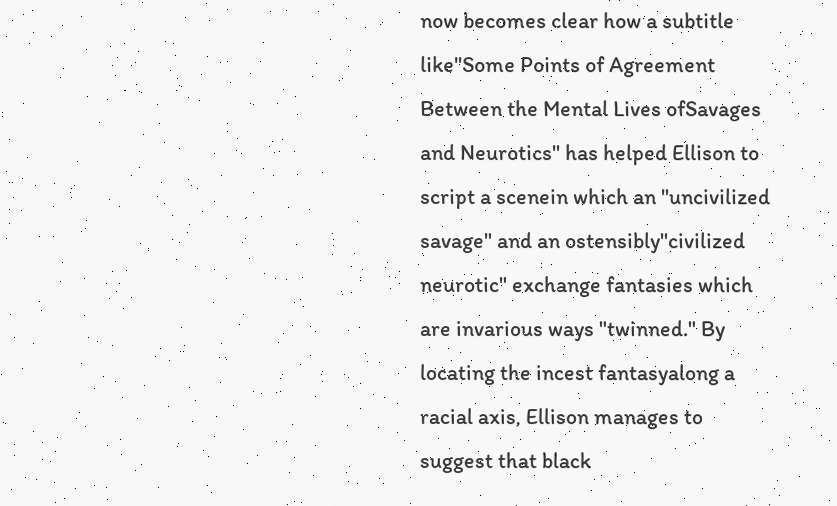now becomes clear how a subtitle like"Some Points of Agreement Between the Mental Lives ofSavages and Neurotics" has helped Ellison to script a scenein which an "uncivilized savage" and an ostensibly"civilized neurotic" exchange fantasies which are invarious ways "twinned." By locating the incest fantasyalong a racial axis, Ellison manages to suggest that black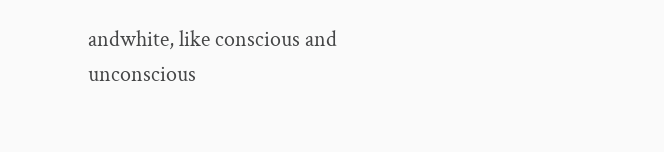andwhite, like conscious and unconscious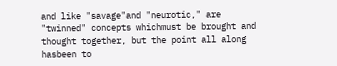and like "savage"and "neurotic," are "twinned" concepts whichmust be brought and thought together, but the point all along hasbeen to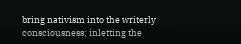bring nativism into the writerly consciousness; inletting the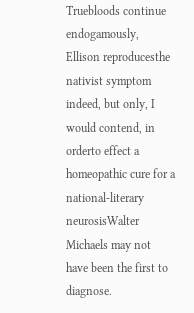Truebloods continue endogamously, Ellison reproducesthe nativist symptom indeed, but only, I would contend, in orderto effect a homeopathic cure for a national-literary neurosisWalter Michaels may not have been the first to diagnose.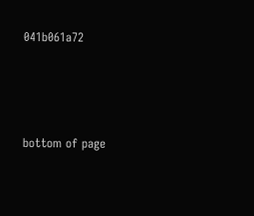041b061a72




bottom of page